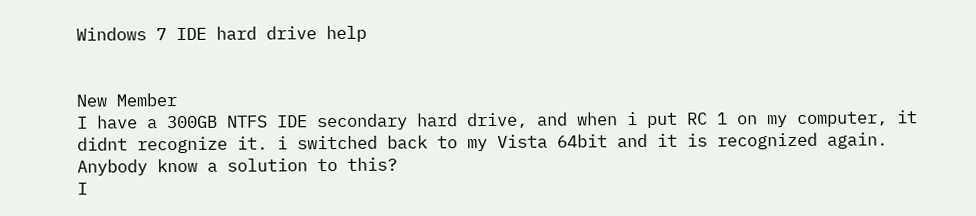Windows 7 IDE hard drive help


New Member
I have a 300GB NTFS IDE secondary hard drive, and when i put RC 1 on my computer, it didnt recognize it. i switched back to my Vista 64bit and it is recognized again. Anybody know a solution to this?
I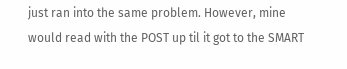just ran into the same problem. However, mine would read with the POST up til it got to the SMART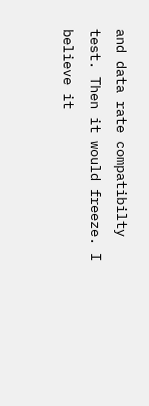and data rate compatibilty test. Then it would freeze. I believe it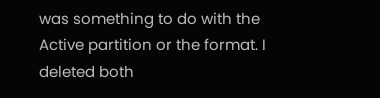was something to do with the Active partition or the format. I deleted both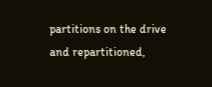partitions on the drive and repartitioned,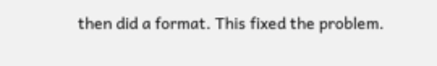then did a format. This fixed the problem.